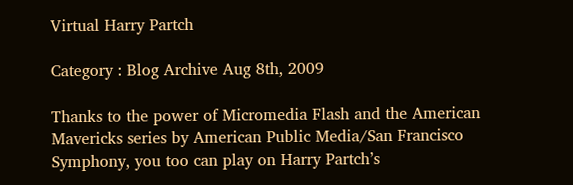Virtual Harry Partch

Category : Blog Archive Aug 8th, 2009

Thanks to the power of Micromedia Flash and the American Mavericks series by American Public Media/San Francisco Symphony, you too can play on Harry Partch’s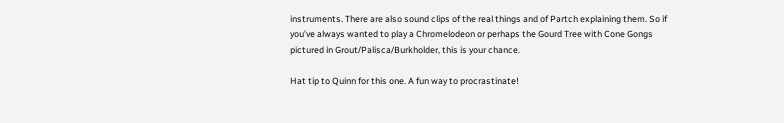instruments. There are also sound clips of the real things and of Partch explaining them. So if you’ve always wanted to play a Chromelodeon or perhaps the Gourd Tree with Cone Gongs pictured in Grout/Palisca/Burkholder, this is your chance.

Hat tip to Quinn for this one. A fun way to procrastinate!